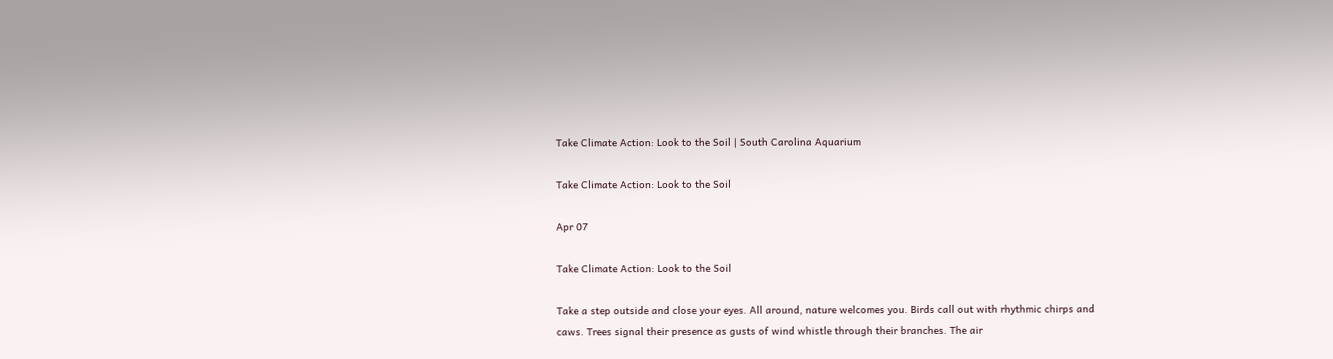Take Climate Action: Look to the Soil | South Carolina Aquarium

Take Climate Action: Look to the Soil

Apr 07

Take Climate Action: Look to the Soil

Take a step outside and close your eyes. All around, nature welcomes you. Birds call out with rhythmic chirps and caws. Trees signal their presence as gusts of wind whistle through their branches. The air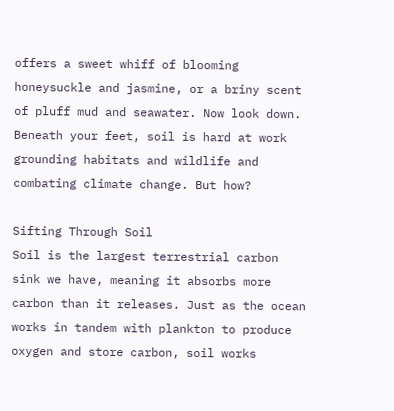offers a sweet whiff of blooming honeysuckle and jasmine, or a briny scent of pluff mud and seawater. Now look down. Beneath your feet, soil is hard at work grounding habitats and wildlife and combating climate change. But how?

Sifting Through Soil
Soil is the largest terrestrial carbon sink we have, meaning it absorbs more carbon than it releases. Just as the ocean works in tandem with plankton to produce oxygen and store carbon, soil works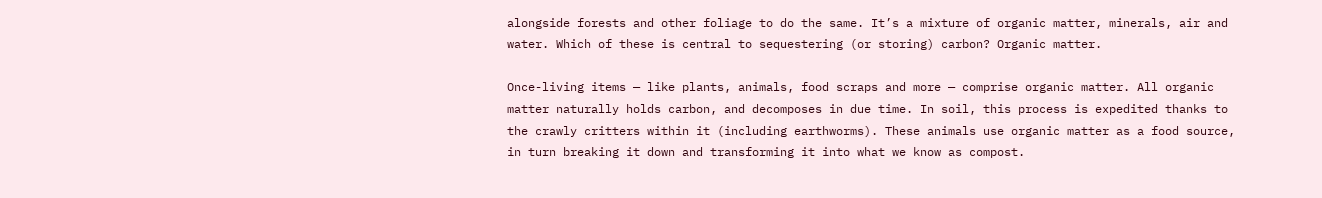alongside forests and other foliage to do the same. It’s a mixture of organic matter, minerals, air and water. Which of these is central to sequestering (or storing) carbon? Organic matter.

Once-living items — like plants, animals, food scraps and more — comprise organic matter. All organic matter naturally holds carbon, and decomposes in due time. In soil, this process is expedited thanks to the crawly critters within it (including earthworms). These animals use organic matter as a food source, in turn breaking it down and transforming it into what we know as compost.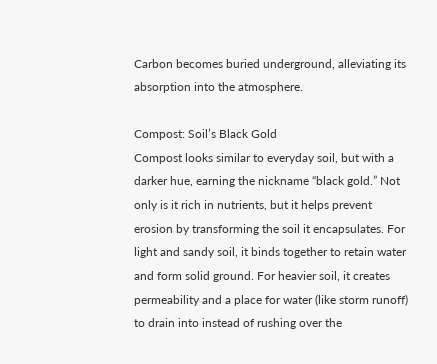Carbon becomes buried underground, alleviating its absorption into the atmosphere.

Compost: Soil’s Black Gold
Compost looks similar to everyday soil, but with a darker hue, earning the nickname “black gold.” Not only is it rich in nutrients, but it helps prevent erosion by transforming the soil it encapsulates. For light and sandy soil, it binds together to retain water and form solid ground. For heavier soil, it creates permeability and a place for water (like storm runoff) to drain into instead of rushing over the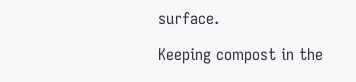surface.

Keeping compost in the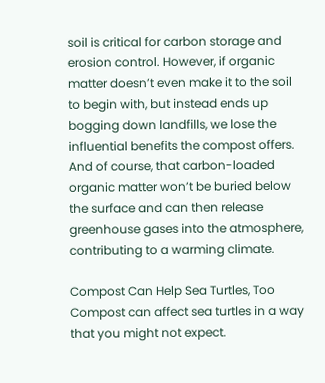soil is critical for carbon storage and erosion control. However, if organic matter doesn’t even make it to the soil to begin with, but instead ends up bogging down landfills, we lose the influential benefits the compost offers. And of course, that carbon-loaded organic matter won’t be buried below the surface and can then release greenhouse gases into the atmosphere, contributing to a warming climate.

Compost Can Help Sea Turtles, Too
Compost can affect sea turtles in a way that you might not expect.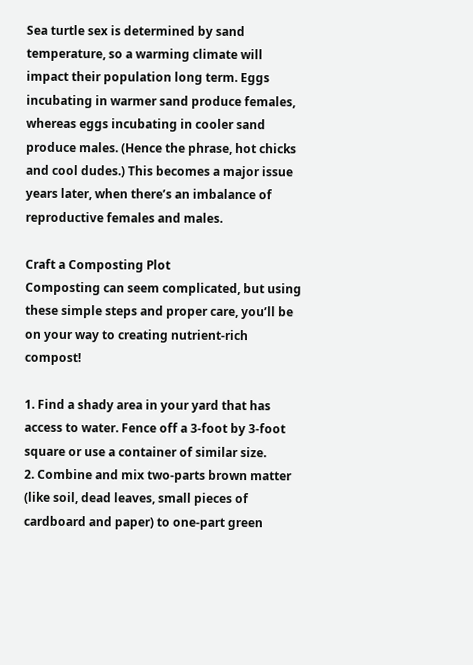Sea turtle sex is determined by sand temperature, so a warming climate will impact their population long term. Eggs incubating in warmer sand produce females, whereas eggs incubating in cooler sand produce males. (Hence the phrase, hot chicks and cool dudes.) This becomes a major issue years later, when there’s an imbalance of reproductive females and males.

Craft a Composting Plot
Composting can seem complicated, but using these simple steps and proper care, you’ll be on your way to creating nutrient-rich compost!

1. Find a shady area in your yard that has access to water. Fence off a 3-foot by 3-foot square or use a container of similar size.
2. Combine and mix two-parts brown matter (like soil, dead leaves, small pieces of cardboard and paper) to one-part green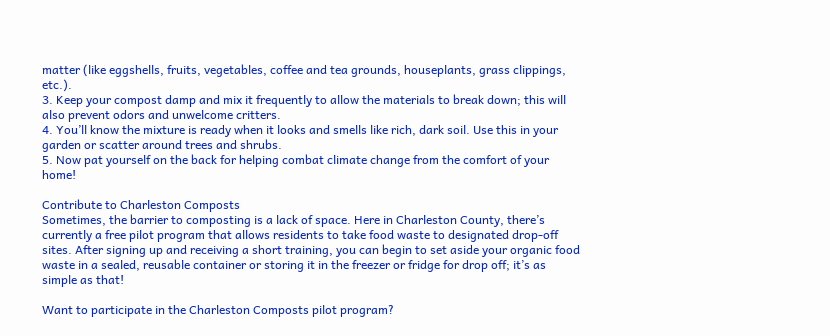matter (like eggshells, fruits, vegetables, coffee and tea grounds, houseplants, grass clippings, etc.).
3. Keep your compost damp and mix it frequently to allow the materials to break down; this will also prevent odors and unwelcome critters.
4. You’ll know the mixture is ready when it looks and smells like rich, dark soil. Use this in your garden or scatter around trees and shrubs.
5. Now pat yourself on the back for helping combat climate change from the comfort of your home!

Contribute to Charleston Composts
Sometimes, the barrier to composting is a lack of space. Here in Charleston County, there’s currently a free pilot program that allows residents to take food waste to designated drop-off sites. After signing up and receiving a short training, you can begin to set aside your organic food waste in a sealed, reusable container or storing it in the freezer or fridge for drop off; it’s as simple as that!

Want to participate in the Charleston Composts pilot program?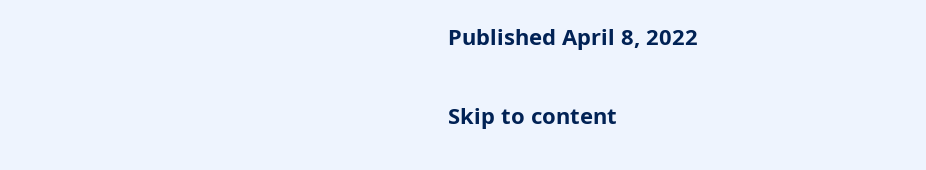Published April 8, 2022

Skip to content